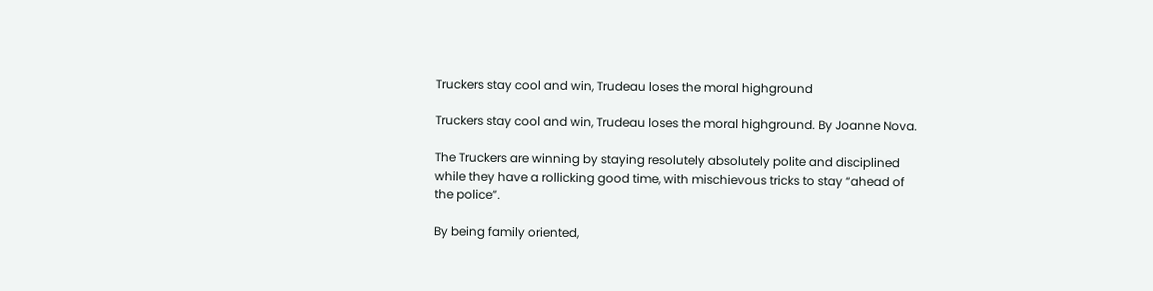Truckers stay cool and win, Trudeau loses the moral highground

Truckers stay cool and win, Trudeau loses the moral highground. By Joanne Nova.

The Truckers are winning by staying resolutely absolutely polite and disciplined while they have a rollicking good time, with mischievous tricks to stay “ahead of the police”.

By being family oriented,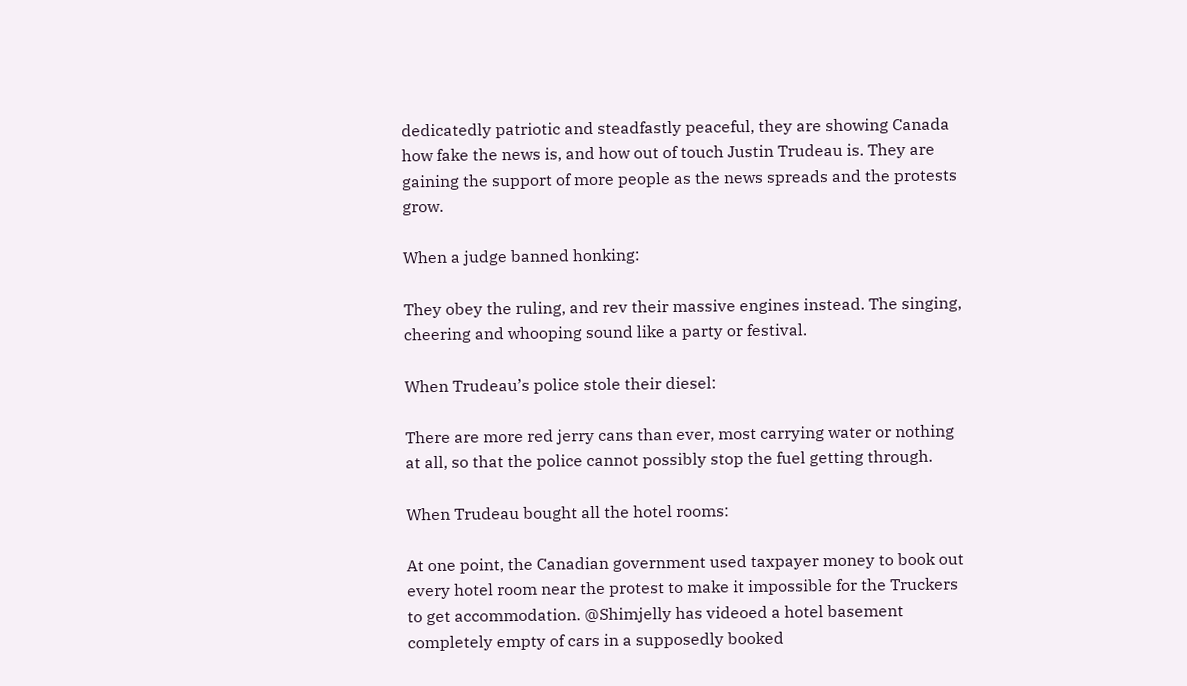dedicatedly patriotic and steadfastly peaceful, they are showing Canada how fake the news is, and how out of touch Justin Trudeau is. They are gaining the support of more people as the news spreads and the protests grow.

When a judge banned honking:

They obey the ruling, and rev their massive engines instead. The singing, cheering and whooping sound like a party or festival.

When Trudeau’s police stole their diesel:

There are more red jerry cans than ever, most carrying water or nothing at all, so that the police cannot possibly stop the fuel getting through.

When Trudeau bought all the hotel rooms:

At one point, the Canadian government used taxpayer money to book out every hotel room near the protest to make it impossible for the Truckers to get accommodation. @Shimjelly has videoed a hotel basement completely empty of cars in a supposedly booked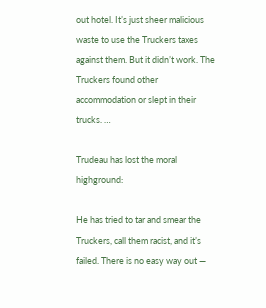out hotel. It’s just sheer malicious waste to use the Truckers taxes against them. But it didn’t work. The Truckers found other accommodation or slept in their trucks. …

Trudeau has lost the moral highground:

He has tried to tar and smear the Truckers, call them racist, and it’s failed. There is no easy way out —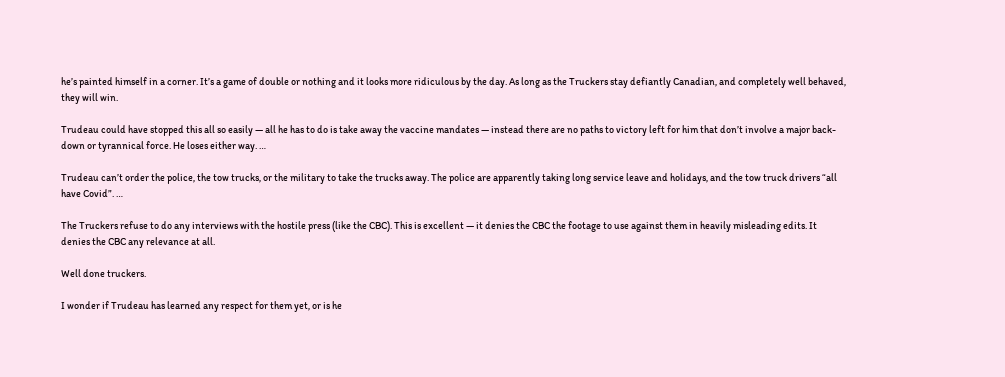he’s painted himself in a corner. It’s a game of double or nothing and it looks more ridiculous by the day. As long as the Truckers stay defiantly Canadian, and completely well behaved, they will win.

Trudeau could have stopped this all so easily — all he has to do is take away the vaccine mandates — instead there are no paths to victory left for him that don’t involve a major back-down or tyrannical force. He loses either way. …

Trudeau can’t order the police, the tow trucks, or the military to take the trucks away. The police are apparently taking long service leave and holidays, and the tow truck drivers “all have Covid”. …

The Truckers refuse to do any interviews with the hostile press (like the CBC). This is excellent — it denies the CBC the footage to use against them in heavily misleading edits. It denies the CBC any relevance at all.

Well done truckers.

I wonder if Trudeau has learned any respect for them yet, or is he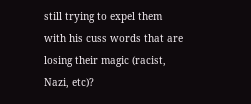still trying to expel them with his cuss words that are losing their magic (racist, Nazi, etc)?